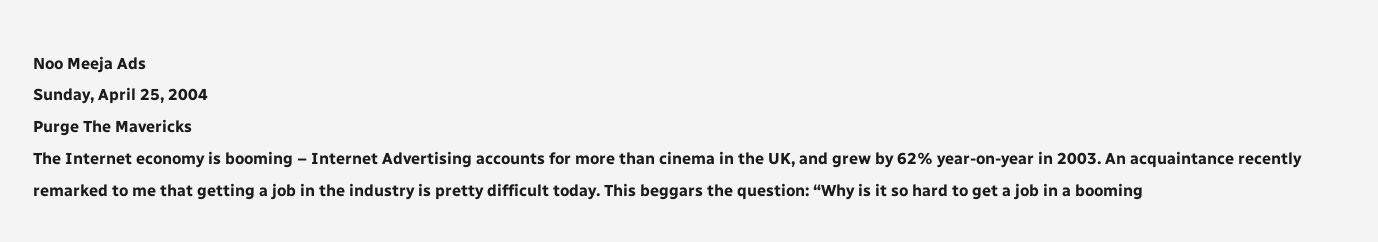Noo Meeja Ads
Sunday, April 25, 2004
Purge The Mavericks
The Internet economy is booming – Internet Advertising accounts for more than cinema in the UK, and grew by 62% year-on-year in 2003. An acquaintance recently remarked to me that getting a job in the industry is pretty difficult today. This beggars the question: “Why is it so hard to get a job in a booming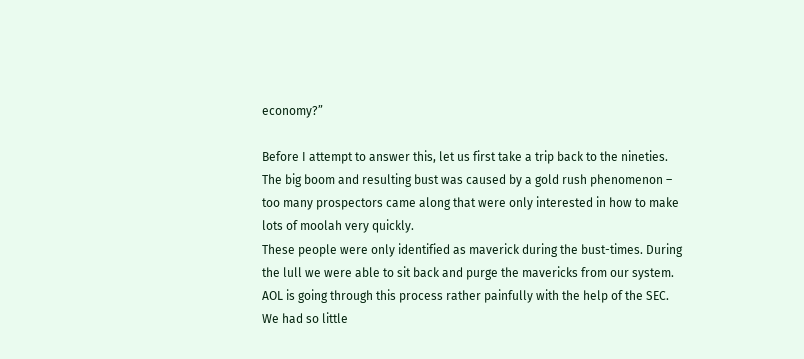economy?”

Before I attempt to answer this, let us first take a trip back to the nineties. The big boom and resulting bust was caused by a gold rush phenomenon – too many prospectors came along that were only interested in how to make lots of moolah very quickly.
These people were only identified as maverick during the bust-times. During the lull we were able to sit back and purge the mavericks from our system. AOL is going through this process rather painfully with the help of the SEC. We had so little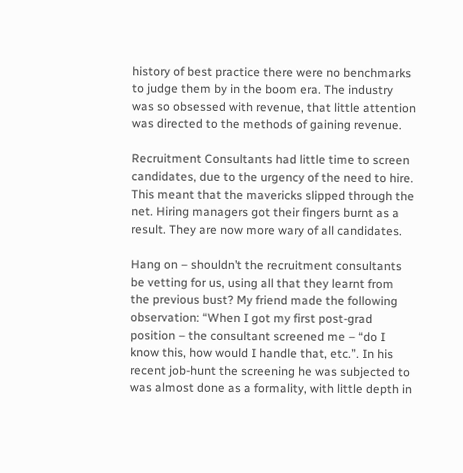history of best practice there were no benchmarks to judge them by in the boom era. The industry was so obsessed with revenue, that little attention was directed to the methods of gaining revenue.

Recruitment Consultants had little time to screen candidates, due to the urgency of the need to hire. This meant that the mavericks slipped through the net. Hiring managers got their fingers burnt as a result. They are now more wary of all candidates.

Hang on – shouldn’t the recruitment consultants be vetting for us, using all that they learnt from the previous bust? My friend made the following observation: “When I got my first post-grad position – the consultant screened me – “do I know this, how would I handle that, etc.”. In his recent job-hunt the screening he was subjected to was almost done as a formality, with little depth in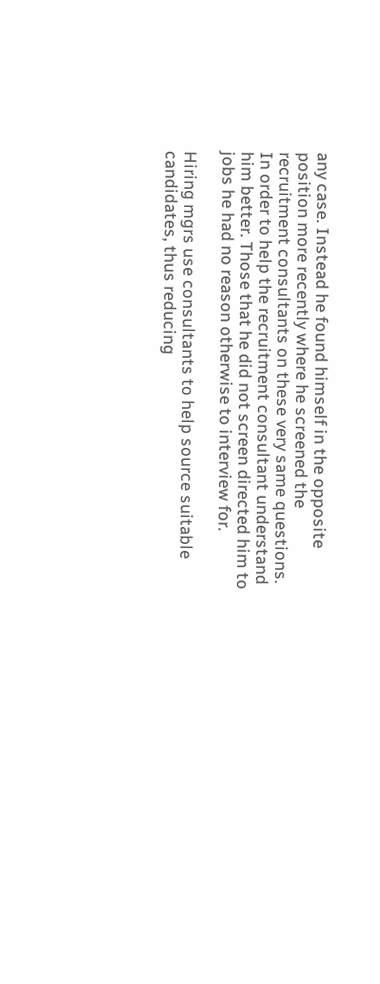any case. Instead he found himself in the opposite position more recently where he screened the recruitment consultants on these very same questions. In order to help the recruitment consultant understand him better. Those that he did not screen directed him to jobs he had no reason otherwise to interview for.

Hiring mgrs use consultants to help source suitable candidates, thus reducing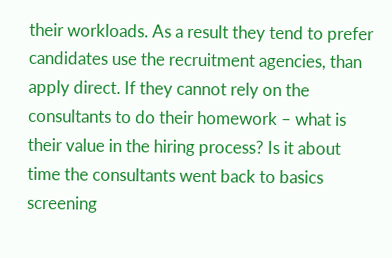their workloads. As a result they tend to prefer candidates use the recruitment agencies, than apply direct. If they cannot rely on the consultants to do their homework – what is their value in the hiring process? Is it about time the consultants went back to basics screening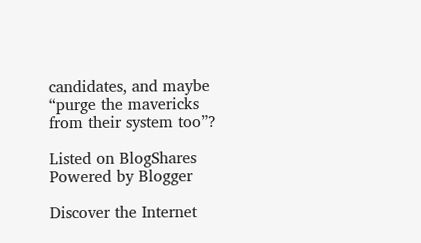candidates, and maybe “purge the mavericks from their system too”?

Listed on BlogShares Powered by Blogger

Discover the Internet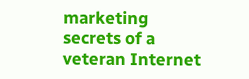marketing secrets of a veteran Internet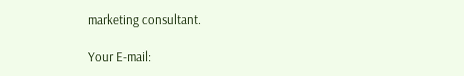marketing consultant.

Your E-mail: